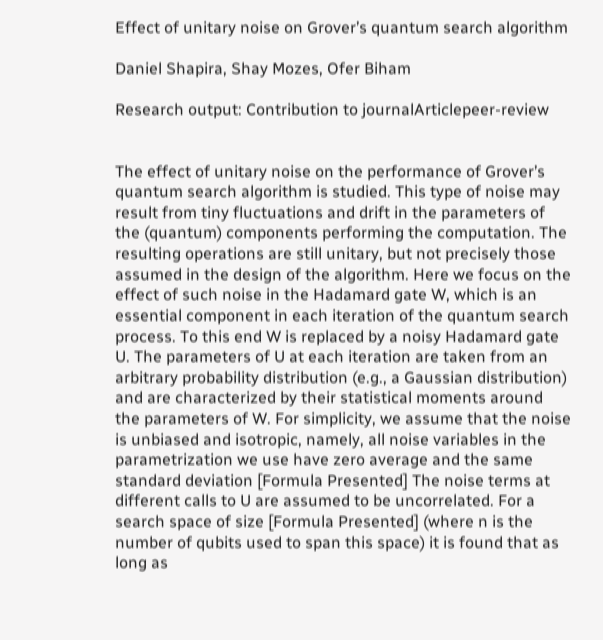Effect of unitary noise on Grover’s quantum search algorithm

Daniel Shapira, Shay Mozes, Ofer Biham

Research output: Contribution to journalArticlepeer-review


The effect of unitary noise on the performance of Grover’s quantum search algorithm is studied. This type of noise may result from tiny fluctuations and drift in the parameters of the (quantum) components performing the computation. The resulting operations are still unitary, but not precisely those assumed in the design of the algorithm. Here we focus on the effect of such noise in the Hadamard gate W, which is an essential component in each iteration of the quantum search process. To this end W is replaced by a noisy Hadamard gate U. The parameters of U at each iteration are taken from an arbitrary probability distribution (e.g., a Gaussian distribution) and are characterized by their statistical moments around the parameters of W. For simplicity, we assume that the noise is unbiased and isotropic, namely, all noise variables in the parametrization we use have zero average and the same standard deviation [Formula Presented] The noise terms at different calls to U are assumed to be uncorrelated. For a search space of size [Formula Presented] (where n is the number of qubits used to span this space) it is found that as long as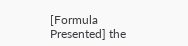[Formula Presented] the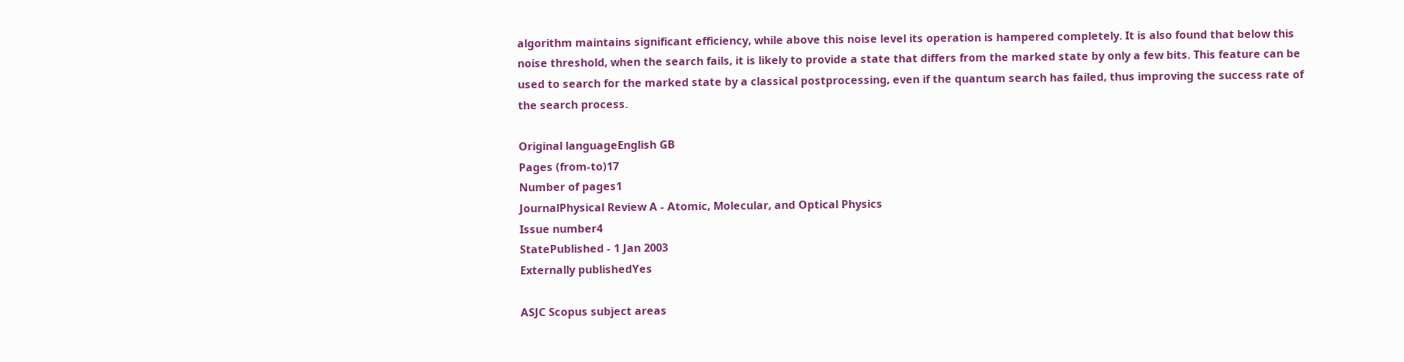algorithm maintains significant efficiency, while above this noise level its operation is hampered completely. It is also found that below this noise threshold, when the search fails, it is likely to provide a state that differs from the marked state by only a few bits. This feature can be used to search for the marked state by a classical postprocessing, even if the quantum search has failed, thus improving the success rate of the search process.

Original languageEnglish GB
Pages (from-to)17
Number of pages1
JournalPhysical Review A - Atomic, Molecular, and Optical Physics
Issue number4
StatePublished - 1 Jan 2003
Externally publishedYes

ASJC Scopus subject areas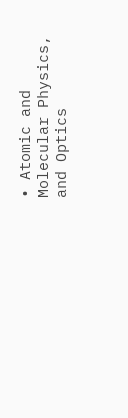• Atomic and Molecular Physics, and Optics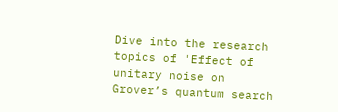Dive into the research topics of 'Effect of unitary noise on Grover’s quantum search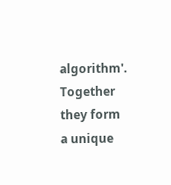algorithm'. Together they form a unique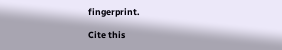fingerprint.

Cite this